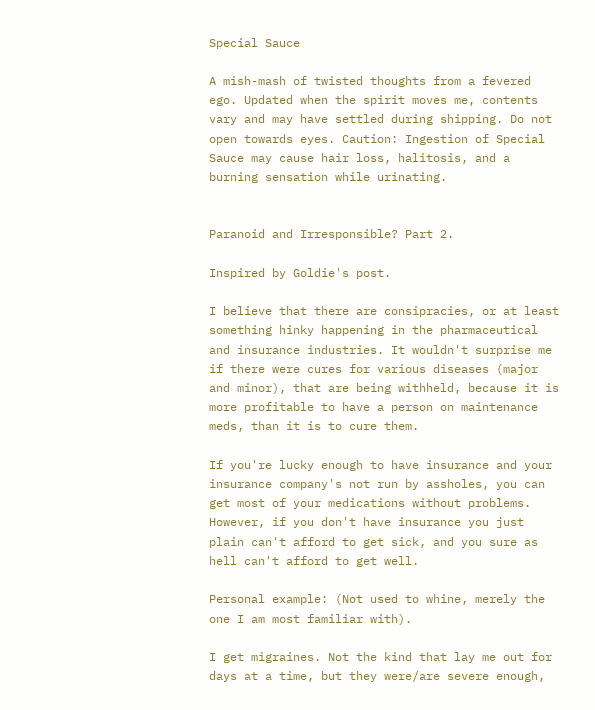Special Sauce

A mish-mash of twisted thoughts from a fevered ego. Updated when the spirit moves me, contents vary and may have settled during shipping. Do not open towards eyes. Caution: Ingestion of Special Sauce may cause hair loss, halitosis, and a burning sensation while urinating.


Paranoid and Irresponsible? Part 2.

Inspired by Goldie's post.

I believe that there are consipracies, or at least something hinky happening in the pharmaceutical and insurance industries. It wouldn't surprise me if there were cures for various diseases (major and minor), that are being withheld, because it is more profitable to have a person on maintenance meds, than it is to cure them.

If you're lucky enough to have insurance and your insurance company's not run by assholes, you can get most of your medications without problems. However, if you don't have insurance you just plain can't afford to get sick, and you sure as hell can't afford to get well.

Personal example: (Not used to whine, merely the one I am most familiar with).

I get migraines. Not the kind that lay me out for days at a time, but they were/are severe enough,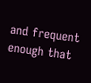and frequent enough that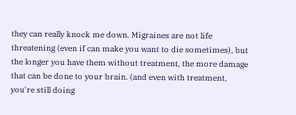they can really knock me down. Migraines are not life threatening (even if can make you want to die sometimes), but the longer you have them without treatment, the more damage that can be done to your brain. (and even with treatment, you're still doing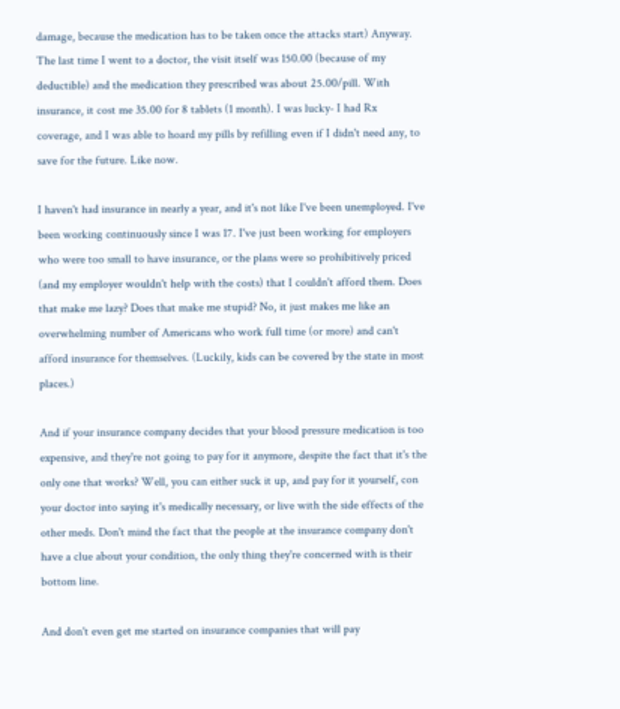damage, because the medication has to be taken once the attacks start) Anyway. The last time I went to a doctor, the visit itself was 150.00 (because of my deductible) and the medication they prescribed was about 25.00/pill. With insurance, it cost me 35.00 for 8 tablets (1 month). I was lucky- I had Rx coverage, and I was able to hoard my pills by refilling even if I didn't need any, to save for the future. Like now.

I haven't had insurance in nearly a year, and it's not like I've been unemployed. I've been working continuously since I was 17. I've just been working for employers who were too small to have insurance, or the plans were so prohibitively priced (and my employer wouldn't help with the costs) that I couldn't afford them. Does that make me lazy? Does that make me stupid? No, it just makes me like an overwhelming number of Americans who work full time (or more) and can't afford insurance for themselves. (Luckily, kids can be covered by the state in most places.)

And if your insurance company decides that your blood pressure medication is too expensive, and they're not going to pay for it anymore, despite the fact that it's the only one that works? Well, you can either suck it up, and pay for it yourself, con your doctor into saying it's medically necessary, or live with the side effects of the other meds. Don't mind the fact that the people at the insurance company don't have a clue about your condition, the only thing they're concerned with is their bottom line.

And don't even get me started on insurance companies that will pay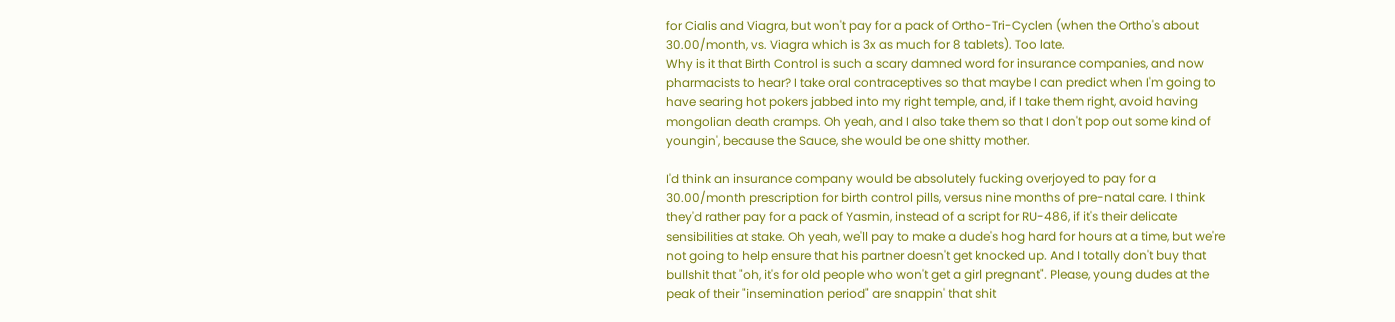for Cialis and Viagra, but won't pay for a pack of Ortho-Tri-Cyclen (when the Ortho's about 30.00/month, vs. Viagra which is 3x as much for 8 tablets). Too late.
Why is it that Birth Control is such a scary damned word for insurance companies, and now pharmacists to hear? I take oral contraceptives so that maybe I can predict when I'm going to have searing hot pokers jabbed into my right temple, and, if I take them right, avoid having mongolian death cramps. Oh yeah, and I also take them so that I don't pop out some kind of youngin', because the Sauce, she would be one shitty mother.

I'd think an insurance company would be absolutely fucking overjoyed to pay for a 30.00/month prescription for birth control pills, versus nine months of pre-natal care. I think they'd rather pay for a pack of Yasmin, instead of a script for RU-486, if it's their delicate sensibilities at stake. Oh yeah, we'll pay to make a dude's hog hard for hours at a time, but we're not going to help ensure that his partner doesn't get knocked up. And I totally don't buy that bullshit that "oh, it's for old people who won't get a girl pregnant". Please, young dudes at the peak of their "insemination period" are snappin' that shit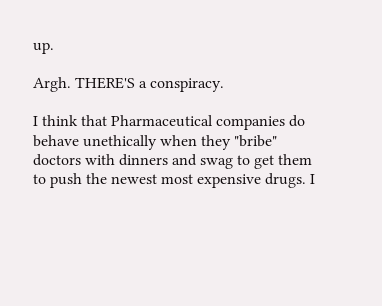up.

Argh. THERE'S a conspiracy.

I think that Pharmaceutical companies do behave unethically when they "bribe" doctors with dinners and swag to get them to push the newest most expensive drugs. I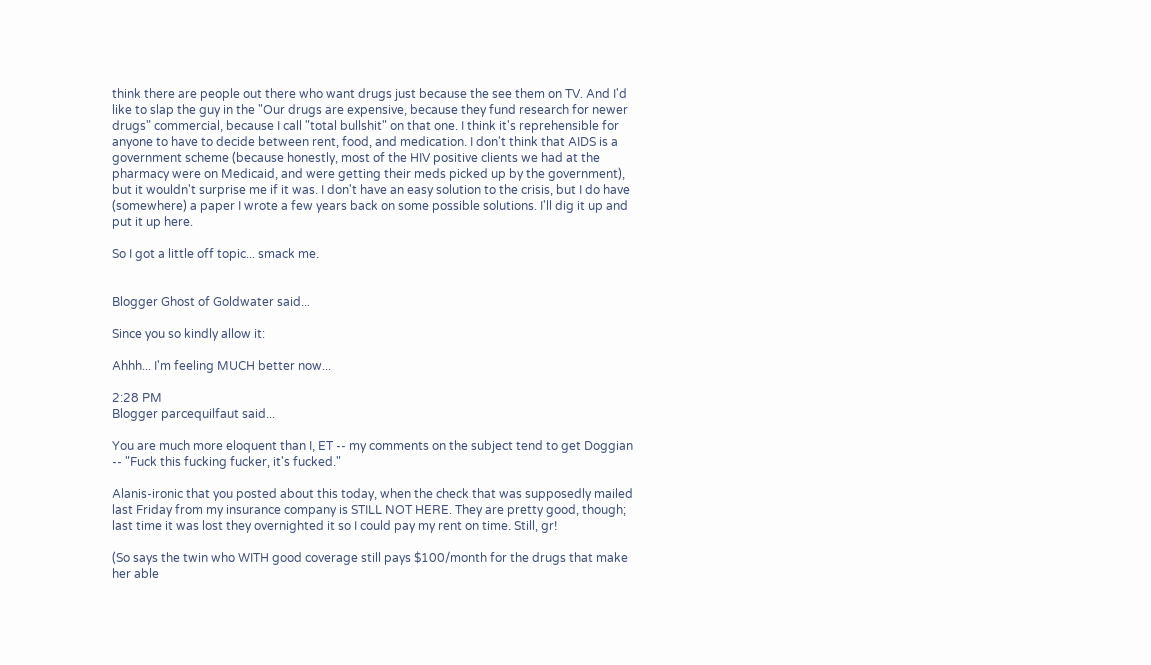think there are people out there who want drugs just because the see them on TV. And I'd like to slap the guy in the "Our drugs are expensive, because they fund research for newer drugs" commercial, because I call "total bullshit" on that one. I think it's reprehensible for anyone to have to decide between rent, food, and medication. I don't think that AIDS is a government scheme (because honestly, most of the HIV positive clients we had at the pharmacy were on Medicaid, and were getting their meds picked up by the government), but it wouldn't surprise me if it was. I don't have an easy solution to the crisis, but I do have (somewhere) a paper I wrote a few years back on some possible solutions. I'll dig it up and put it up here.

So I got a little off topic... smack me.


Blogger Ghost of Goldwater said...

Since you so kindly allow it:

Ahhh... I'm feeling MUCH better now...

2:28 PM
Blogger parcequilfaut said...

You are much more eloquent than I, ET -- my comments on the subject tend to get Doggian -- "Fuck this fucking fucker, it's fucked."

Alanis-ironic that you posted about this today, when the check that was supposedly mailed last Friday from my insurance company is STILL NOT HERE. They are pretty good, though; last time it was lost they overnighted it so I could pay my rent on time. Still, gr!

(So says the twin who WITH good coverage still pays $100/month for the drugs that make her able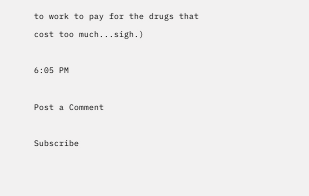to work to pay for the drugs that cost too much...sigh.)

6:05 PM

Post a Comment

Subscribe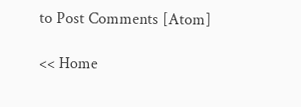to Post Comments [Atom]

<< Home